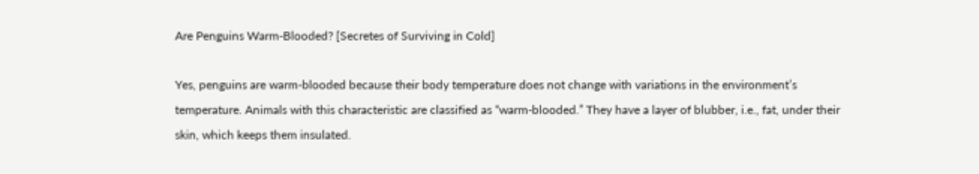Are Penguins Warm-Blooded? [Secretes of Surviving in Cold]

Yes, penguins are warm-blooded because their body temperature does not change with variations in the environment’s temperature. Animals with this characteristic are classified as “warm-blooded.” They have a layer of blubber, i.e., fat, under their skin, which keeps them insulated.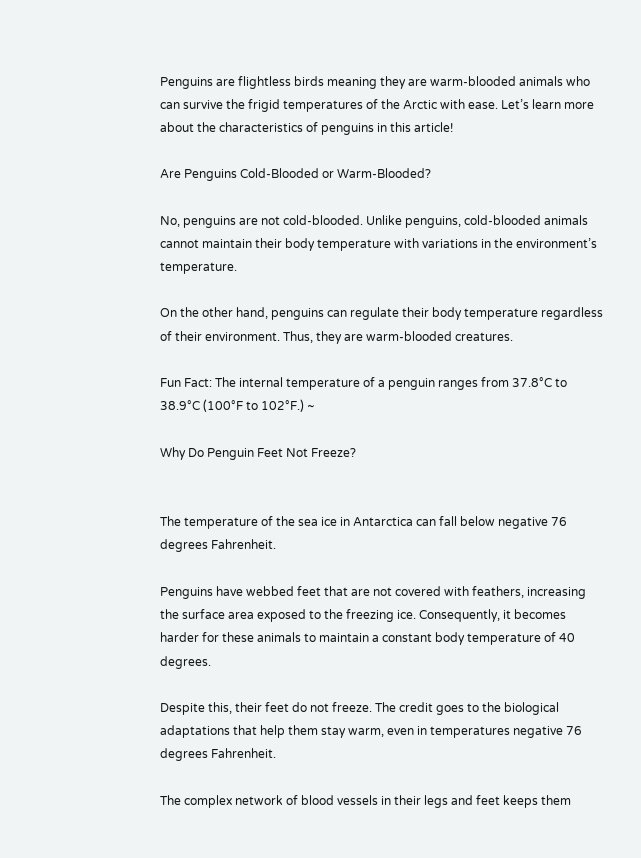Penguins are flightless birds meaning they are warm-blooded animals who can survive the frigid temperatures of the Arctic with ease. Let’s learn more about the characteristics of penguins in this article!

Are Penguins Cold-Blooded or Warm-Blooded?

No, penguins are not cold-blooded. Unlike penguins, cold-blooded animals cannot maintain their body temperature with variations in the environment’s temperature.

On the other hand, penguins can regulate their body temperature regardless of their environment. Thus, they are warm-blooded creatures.

Fun Fact: The internal temperature of a penguin ranges from 37.8°C to 38.9°C (100°F to 102°F.) ~

Why Do Penguin Feet Not Freeze?


The temperature of the sea ice in Antarctica can fall below negative 76 degrees Fahrenheit.

Penguins have webbed feet that are not covered with feathers, increasing the surface area exposed to the freezing ice. Consequently, it becomes harder for these animals to maintain a constant body temperature of 40 degrees.

Despite this, their feet do not freeze. The credit goes to the biological adaptations that help them stay warm, even in temperatures negative 76 degrees Fahrenheit.

The complex network of blood vessels in their legs and feet keeps them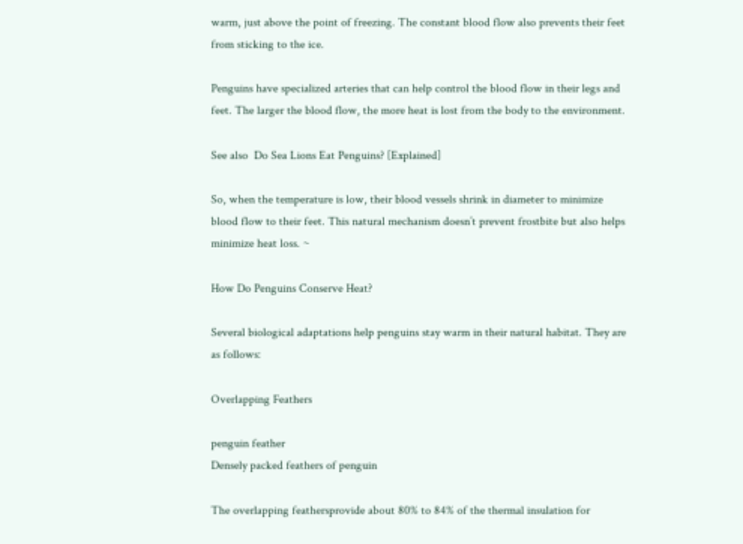warm, just above the point of freezing. The constant blood flow also prevents their feet from sticking to the ice.

Penguins have specialized arteries that can help control the blood flow in their legs and feet. The larger the blood flow, the more heat is lost from the body to the environment.

See also  Do Sea Lions Eat Penguins? [Explained]

So, when the temperature is low, their blood vessels shrink in diameter to minimize blood flow to their feet. This natural mechanism doesn’t prevent frostbite but also helps minimize heat loss. ~

How Do Penguins Conserve Heat?

Several biological adaptations help penguins stay warm in their natural habitat. They are as follows:

Overlapping Feathers

penguin feather
Densely packed feathers of penguin

The overlapping feathersprovide about 80% to 84% of the thermal insulation for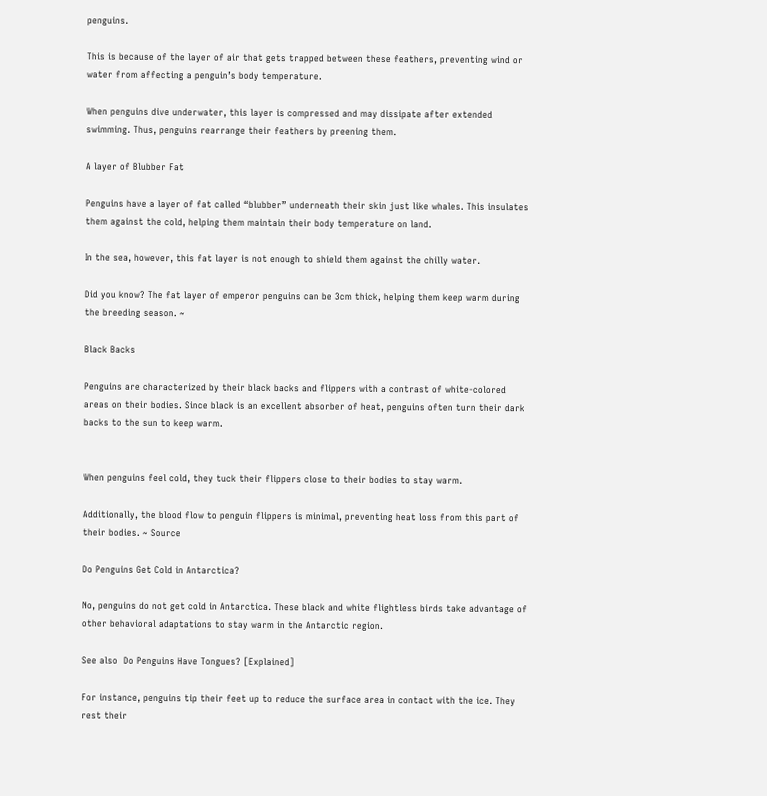penguins.

This is because of the layer of air that gets trapped between these feathers, preventing wind or water from affecting a penguin’s body temperature.

When penguins dive underwater, this layer is compressed and may dissipate after extended swimming. Thus, penguins rearrange their feathers by preening them.

A layer of Blubber Fat

Penguins have a layer of fat called “blubber” underneath their skin just like whales. This insulates them against the cold, helping them maintain their body temperature on land.

In the sea, however, this fat layer is not enough to shield them against the chilly water.

Did you know? The fat layer of emperor penguins can be 3cm thick, helping them keep warm during the breeding season. ~

Black Backs

Penguins are characterized by their black backs and flippers with a contrast of white-colored areas on their bodies. Since black is an excellent absorber of heat, penguins often turn their dark backs to the sun to keep warm.


When penguins feel cold, they tuck their flippers close to their bodies to stay warm.

Additionally, the blood flow to penguin flippers is minimal, preventing heat loss from this part of their bodies. ~ Source

Do Penguins Get Cold in Antarctica?

No, penguins do not get cold in Antarctica. These black and white flightless birds take advantage of other behavioral adaptations to stay warm in the Antarctic region.

See also  Do Penguins Have Tongues? [Explained]

For instance, penguins tip their feet up to reduce the surface area in contact with the ice. They rest their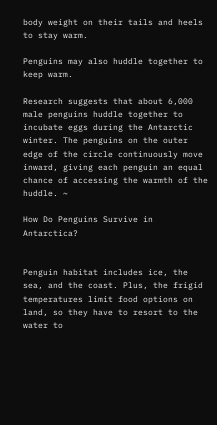body weight on their tails and heels to stay warm.

Penguins may also huddle together to keep warm.

Research suggests that about 6,000 male penguins huddle together to incubate eggs during the Antarctic winter. The penguins on the outer edge of the circle continuously move inward, giving each penguin an equal chance of accessing the warmth of the huddle. ~

How Do Penguins Survive in Antarctica?


Penguin habitat includes ice, the sea, and the coast. Plus, the frigid temperatures limit food options on land, so they have to resort to the water to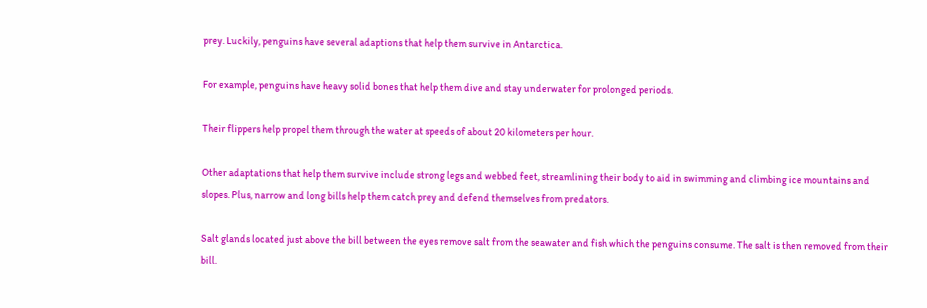prey. Luckily, penguins have several adaptions that help them survive in Antarctica.

For example, penguins have heavy solid bones that help them dive and stay underwater for prolonged periods.

Their flippers help propel them through the water at speeds of about 20 kilometers per hour.

Other adaptations that help them survive include strong legs and webbed feet, streamlining their body to aid in swimming and climbing ice mountains and slopes. Plus, narrow and long bills help them catch prey and defend themselves from predators.

Salt glands located just above the bill between the eyes remove salt from the seawater and fish which the penguins consume. The salt is then removed from their bill.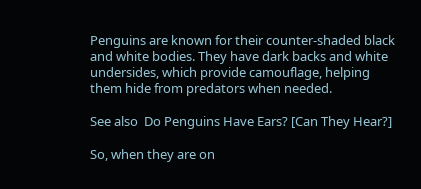Penguins are known for their counter-shaded black and white bodies. They have dark backs and white undersides, which provide camouflage, helping them hide from predators when needed.

See also  Do Penguins Have Ears? [Can They Hear?]

So, when they are on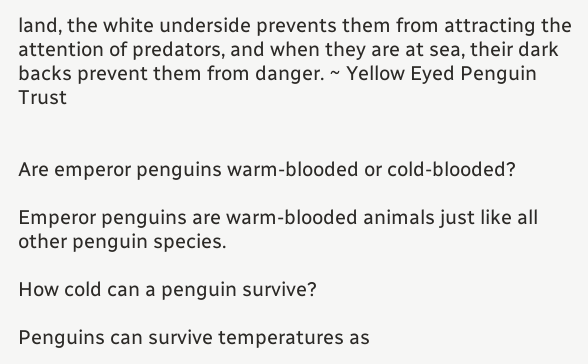land, the white underside prevents them from attracting the attention of predators, and when they are at sea, their dark backs prevent them from danger. ~ Yellow Eyed Penguin Trust


Are emperor penguins warm-blooded or cold-blooded?

Emperor penguins are warm-blooded animals just like all other penguin species.

How cold can a penguin survive?

Penguins can survive temperatures as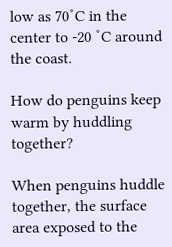low as 70˚C in the center to -20 ˚C around the coast.

How do penguins keep warm by huddling together?

When penguins huddle together, the surface area exposed to the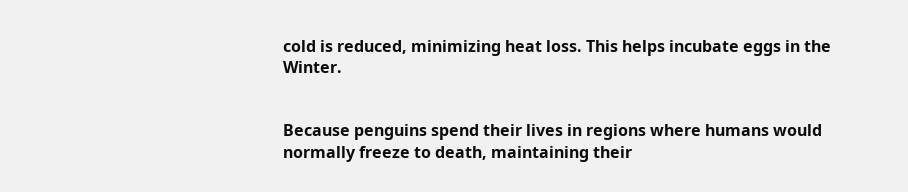cold is reduced, minimizing heat loss. This helps incubate eggs in the Winter.


Because penguins spend their lives in regions where humans would normally freeze to death, maintaining their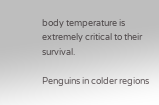body temperature is extremely critical to their survival.

Penguins in colder regions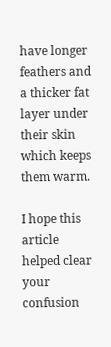have longer feathers and a thicker fat layer under their skin which keeps them warm.

I hope this article helped clear your confusion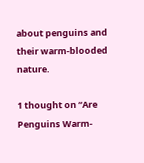about penguins and their warm-blooded nature.

1 thought on “Are Penguins Warm-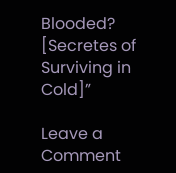Blooded? [Secretes of Surviving in Cold]”

Leave a Comment